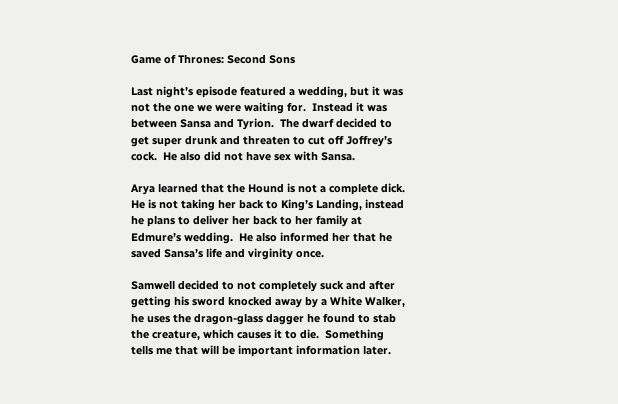Game of Thrones: Second Sons

Last night’s episode featured a wedding, but it was not the one we were waiting for.  Instead it was between Sansa and Tyrion.  The dwarf decided to get super drunk and threaten to cut off Joffrey’s cock.  He also did not have sex with Sansa.

Arya learned that the Hound is not a complete dick.  He is not taking her back to King’s Landing, instead he plans to deliver her back to her family at Edmure’s wedding.  He also informed her that he saved Sansa’s life and virginity once.

Samwell decided to not completely suck and after getting his sword knocked away by a White Walker, he uses the dragon-glass dagger he found to stab the creature, which causes it to die.  Something tells me that will be important information later.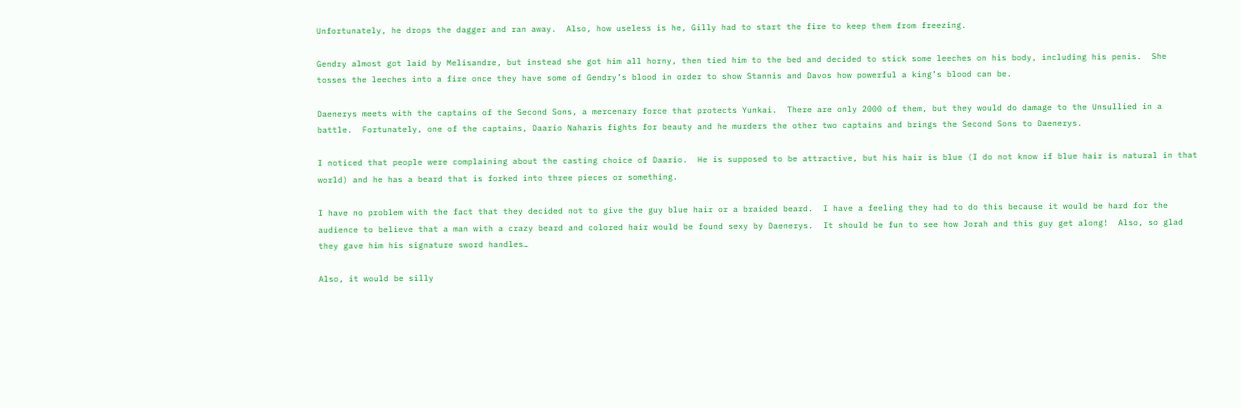Unfortunately, he drops the dagger and ran away.  Also, how useless is he, Gilly had to start the fire to keep them from freezing.

Gendry almost got laid by Melisandre, but instead she got him all horny, then tied him to the bed and decided to stick some leeches on his body, including his penis.  She tosses the leeches into a fire once they have some of Gendry’s blood in order to show Stannis and Davos how powerful a king’s blood can be.

Daenerys meets with the captains of the Second Sons, a mercenary force that protects Yunkai.  There are only 2000 of them, but they would do damage to the Unsullied in a battle.  Fortunately, one of the captains, Daario Naharis fights for beauty and he murders the other two captains and brings the Second Sons to Daenerys.

I noticed that people were complaining about the casting choice of Daario.  He is supposed to be attractive, but his hair is blue (I do not know if blue hair is natural in that world) and he has a beard that is forked into three pieces or something.

I have no problem with the fact that they decided not to give the guy blue hair or a braided beard.  I have a feeling they had to do this because it would be hard for the audience to believe that a man with a crazy beard and colored hair would be found sexy by Daenerys.  It should be fun to see how Jorah and this guy get along!  Also, so glad they gave him his signature sword handles…

Also, it would be silly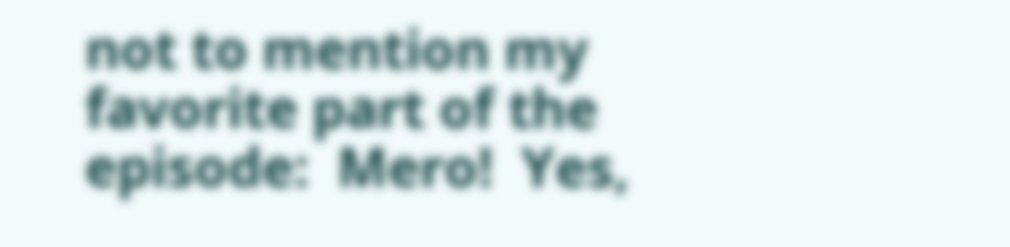not to mention my favorite part of the episode:  Mero!  Yes,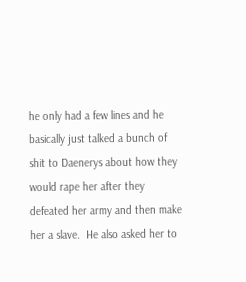he only had a few lines and he basically just talked a bunch of shit to Daenerys about how they would rape her after they defeated her army and then make her a slave.  He also asked her to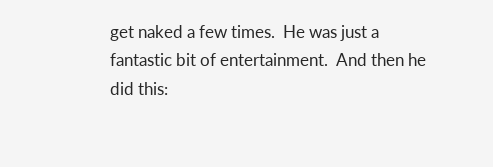get naked a few times.  He was just a fantastic bit of entertainment.  And then he did this: